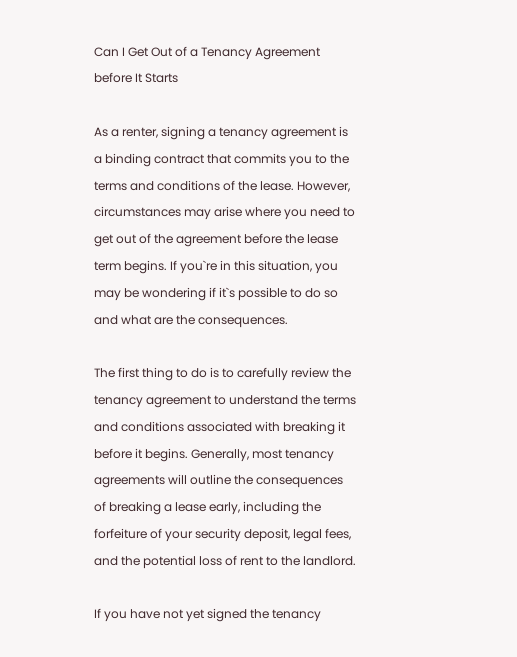Can I Get Out of a Tenancy Agreement before It Starts

As a renter, signing a tenancy agreement is a binding contract that commits you to the terms and conditions of the lease. However, circumstances may arise where you need to get out of the agreement before the lease term begins. If you`re in this situation, you may be wondering if it`s possible to do so and what are the consequences.

The first thing to do is to carefully review the tenancy agreement to understand the terms and conditions associated with breaking it before it begins. Generally, most tenancy agreements will outline the consequences of breaking a lease early, including the forfeiture of your security deposit, legal fees, and the potential loss of rent to the landlord.

If you have not yet signed the tenancy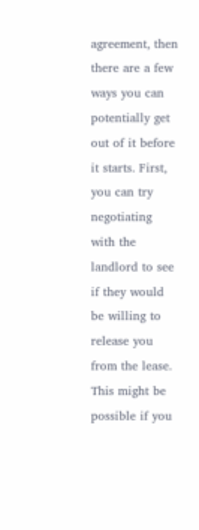agreement, then there are a few ways you can potentially get out of it before it starts. First, you can try negotiating with the landlord to see if they would be willing to release you from the lease. This might be possible if you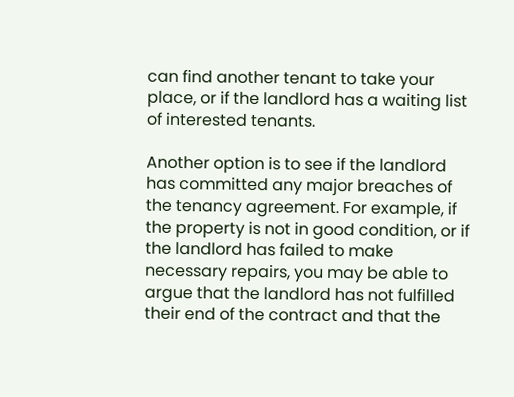can find another tenant to take your place, or if the landlord has a waiting list of interested tenants.

Another option is to see if the landlord has committed any major breaches of the tenancy agreement. For example, if the property is not in good condition, or if the landlord has failed to make necessary repairs, you may be able to argue that the landlord has not fulfilled their end of the contract and that the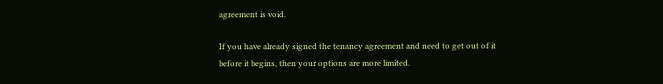agreement is void.

If you have already signed the tenancy agreement and need to get out of it before it begins, then your options are more limited.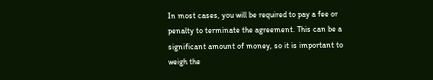In most cases, you will be required to pay a fee or penalty to terminate the agreement. This can be a significant amount of money, so it is important to weigh the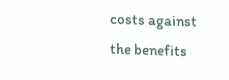costs against the benefits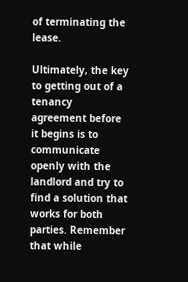of terminating the lease.

Ultimately, the key to getting out of a tenancy agreement before it begins is to communicate openly with the landlord and try to find a solution that works for both parties. Remember that while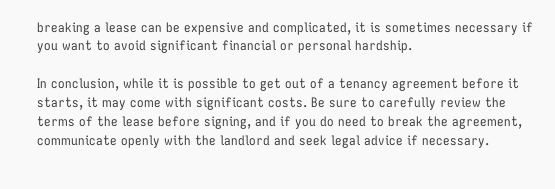breaking a lease can be expensive and complicated, it is sometimes necessary if you want to avoid significant financial or personal hardship.

In conclusion, while it is possible to get out of a tenancy agreement before it starts, it may come with significant costs. Be sure to carefully review the terms of the lease before signing, and if you do need to break the agreement, communicate openly with the landlord and seek legal advice if necessary.